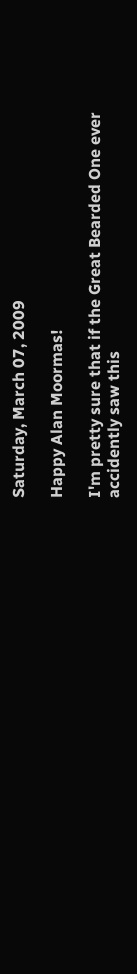Saturday, March 07, 2009

Happy Alan Moormas!

I'm pretty sure that if the Great Bearded One ever accidently saw this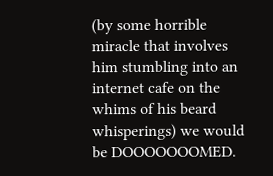(by some horrible miracle that involves him stumbling into an internet cafe on the whims of his beard whisperings) we would be DOOOOOOOMED.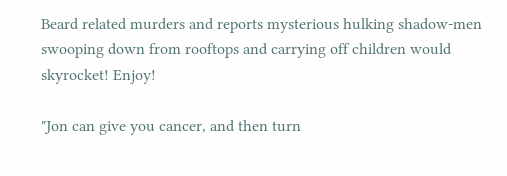Beard related murders and reports mysterious hulking shadow-men swooping down from rooftops and carrying off children would skyrocket! Enjoy!

"Jon can give you cancer, and then turn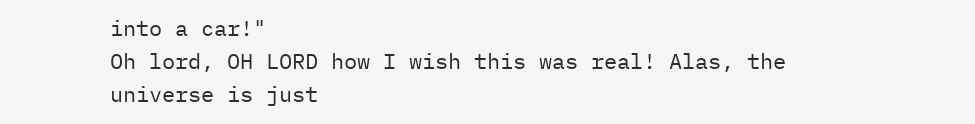into a car!"
Oh lord, OH LORD how I wish this was real! Alas, the universe is just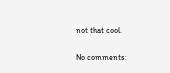not that cool.

No comments: